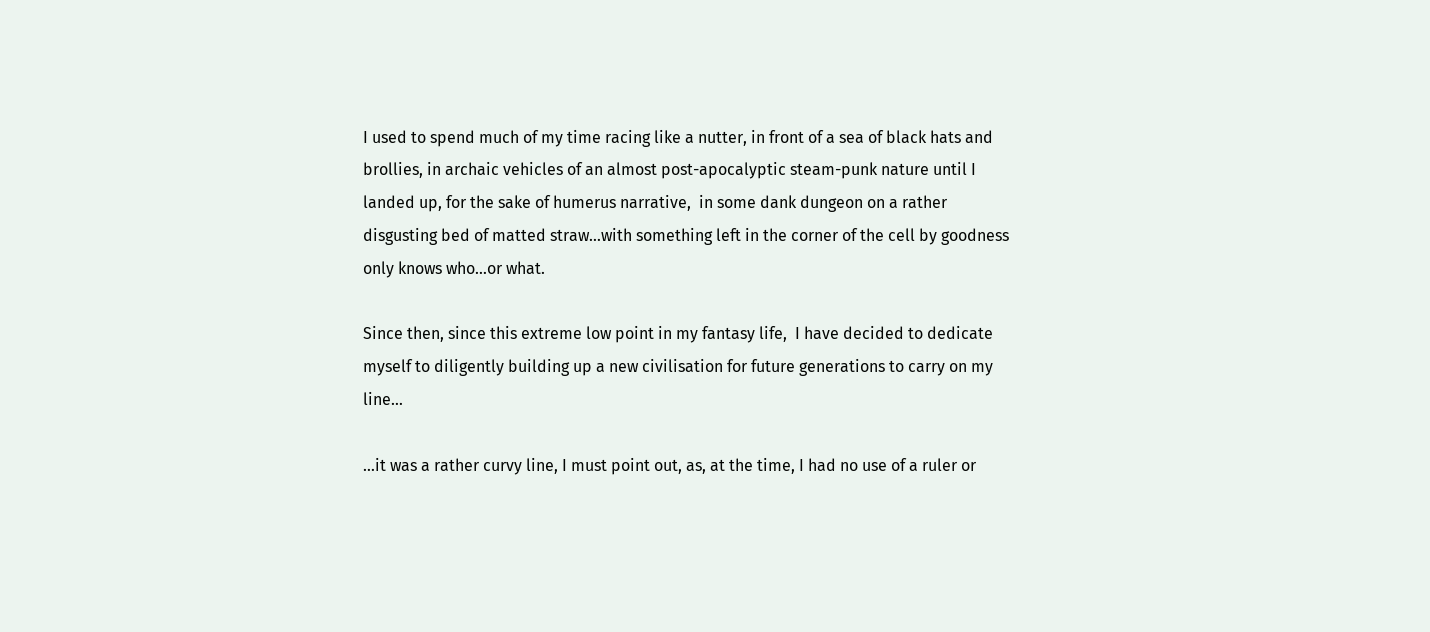I used to spend much of my time racing like a nutter, in front of a sea of black hats and brollies, in archaic vehicles of an almost post-apocalyptic steam-punk nature until I landed up, for the sake of humerus narrative,  in some dank dungeon on a rather disgusting bed of matted straw…with something left in the corner of the cell by goodness only knows who…or what.

Since then, since this extreme low point in my fantasy life,  I have decided to dedicate myself to diligently building up a new civilisation for future generations to carry on my line…

…it was a rather curvy line, I must point out, as, at the time, I had no use of a ruler or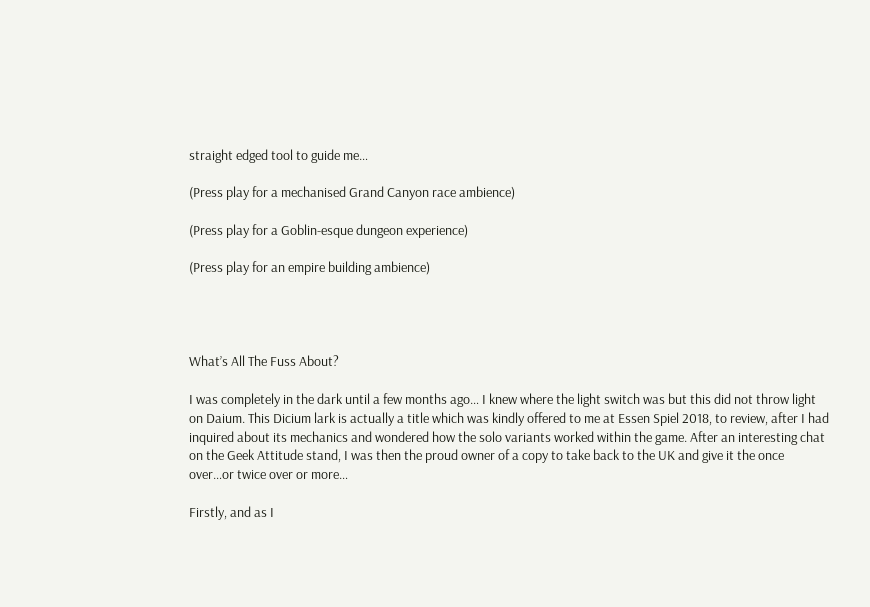straight edged tool to guide me…

(Press play for a mechanised Grand Canyon race ambience)

(Press play for a Goblin-esque dungeon experience)

(Press play for an empire building ambience)




What’s All The Fuss About?

I was completely in the dark until a few months ago… I knew where the light switch was but this did not throw light on Daium. This Dicium lark is actually a title which was kindly offered to me at Essen Spiel 2018, to review, after I had inquired about its mechanics and wondered how the solo variants worked within the game. After an interesting chat on the Geek Attitude stand, I was then the proud owner of a copy to take back to the UK and give it the once over…or twice over or more…

Firstly, and as I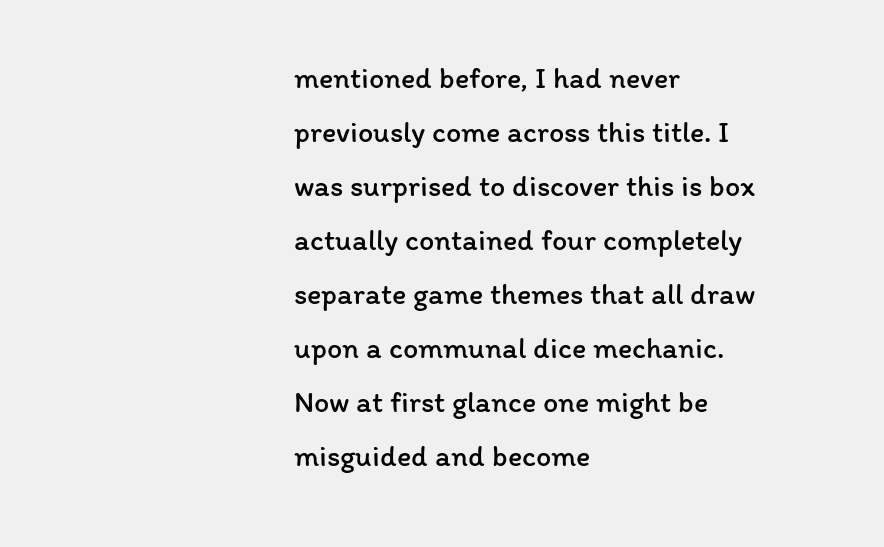mentioned before, I had never previously come across this title. I was surprised to discover this is box actually contained four completely separate game themes that all draw upon a communal dice mechanic. Now at first glance one might be misguided and become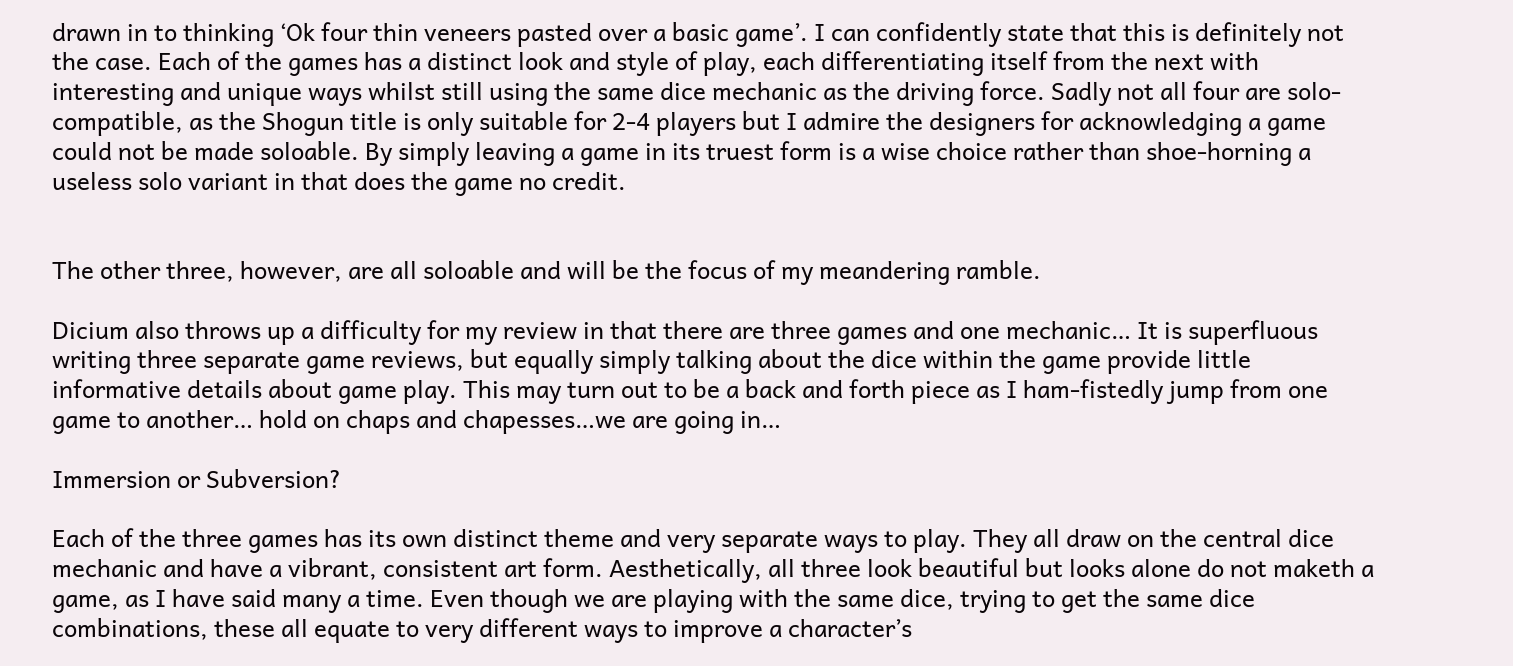drawn in to thinking ‘Ok four thin veneers pasted over a basic game’. I can confidently state that this is definitely not the case. Each of the games has a distinct look and style of play, each differentiating itself from the next with interesting and unique ways whilst still using the same dice mechanic as the driving force. Sadly not all four are solo-compatible, as the Shogun title is only suitable for 2-4 players but I admire the designers for acknowledging a game could not be made soloable. By simply leaving a game in its truest form is a wise choice rather than shoe-horning a useless solo variant in that does the game no credit.


The other three, however, are all soloable and will be the focus of my meandering ramble.

Dicium also throws up a difficulty for my review in that there are three games and one mechanic… It is superfluous writing three separate game reviews, but equally simply talking about the dice within the game provide little informative details about game play. This may turn out to be a back and forth piece as I ham-fistedly jump from one game to another… hold on chaps and chapesses…we are going in…

Immersion or Subversion?

Each of the three games has its own distinct theme and very separate ways to play. They all draw on the central dice mechanic and have a vibrant, consistent art form. Aesthetically, all three look beautiful but looks alone do not maketh a game, as I have said many a time. Even though we are playing with the same dice, trying to get the same dice combinations, these all equate to very different ways to improve a character’s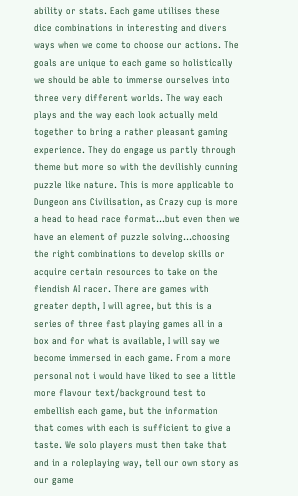ability or stats. Each game utilises these dice combinations in interesting and divers ways when we come to choose our actions. The goals are unique to each game so holistically we should be able to immerse ourselves into three very different worlds. The way each plays and the way each look actually meld together to bring a rather pleasant gaming experience. They do engage us partly through theme but more so with the devilishly cunning puzzle like nature. This is more applicable to Dungeon ans Civilisation, as Crazy cup is more a head to head race format…but even then we have an element of puzzle solving…choosing the right combinations to develop skills or acquire certain resources to take on the fiendish AI racer. There are games with greater depth, I will agree, but this is a series of three fast playing games all in a box and for what is available, I will say we become immersed in each game. From a more personal not i would have liked to see a little more flavour text/background test to embellish each game, but the information that comes with each is sufficient to give a taste. We solo players must then take that and in a roleplaying way, tell our own story as our game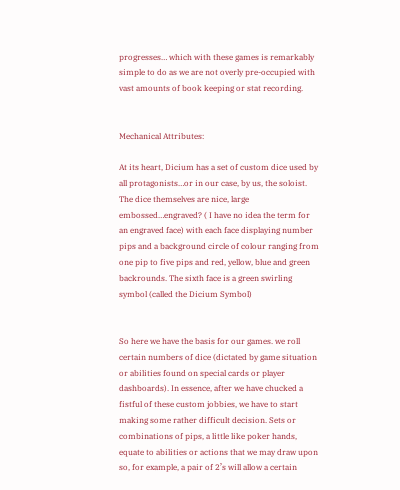progresses… which with these games is remarkably simple to do as we are not overly pre-occupied with vast amounts of book keeping or stat recording.


Mechanical Attributes:

At its heart, Dicium has a set of custom dice used by all protagonists…or in our case, by us, the soloist. The dice themselves are nice, large embossed…engraved? ( I have no idea the term for an engraved face) with each face displaying number pips and a background circle of colour ranging from one pip to five pips and red, yellow, blue and green backrounds. The sixth face is a green swirling symbol (called the Dicium Symbol)


So here we have the basis for our games. we roll certain numbers of dice (dictated by game situation or abilities found on special cards or player dashboards). In essence, after we have chucked a fistful of these custom jobbies, we have to start making some rather difficult decision. Sets or combinations of pips, a little like poker hands, equate to abilities or actions that we may draw upon so, for example, a pair of 2’s will allow a certain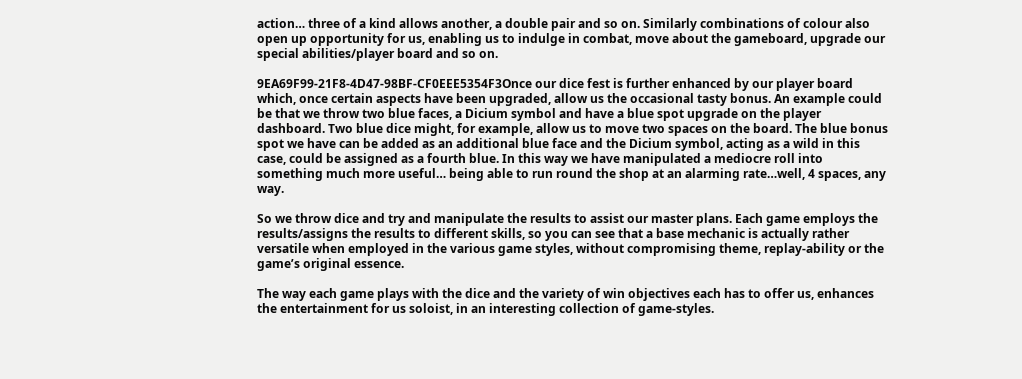action… three of a kind allows another, a double pair and so on. Similarly combinations of colour also open up opportunity for us, enabling us to indulge in combat, move about the gameboard, upgrade our special abilities/player board and so on.

9EA69F99-21F8-4D47-98BF-CF0EEE5354F3Once our dice fest is further enhanced by our player board which, once certain aspects have been upgraded, allow us the occasional tasty bonus. An example could be that we throw two blue faces, a Dicium symbol and have a blue spot upgrade on the player dashboard. Two blue dice might, for example, allow us to move two spaces on the board. The blue bonus spot we have can be added as an additional blue face and the Dicium symbol, acting as a wild in this case, could be assigned as a fourth blue. In this way we have manipulated a mediocre roll into something much more useful… being able to run round the shop at an alarming rate…well, 4 spaces, any way.

So we throw dice and try and manipulate the results to assist our master plans. Each game employs the results/assigns the results to different skills, so you can see that a base mechanic is actually rather versatile when employed in the various game styles, without compromising theme, replay-ability or the game’s original essence.

The way each game plays with the dice and the variety of win objectives each has to offer us, enhances the entertainment for us soloist, in an interesting collection of game-styles.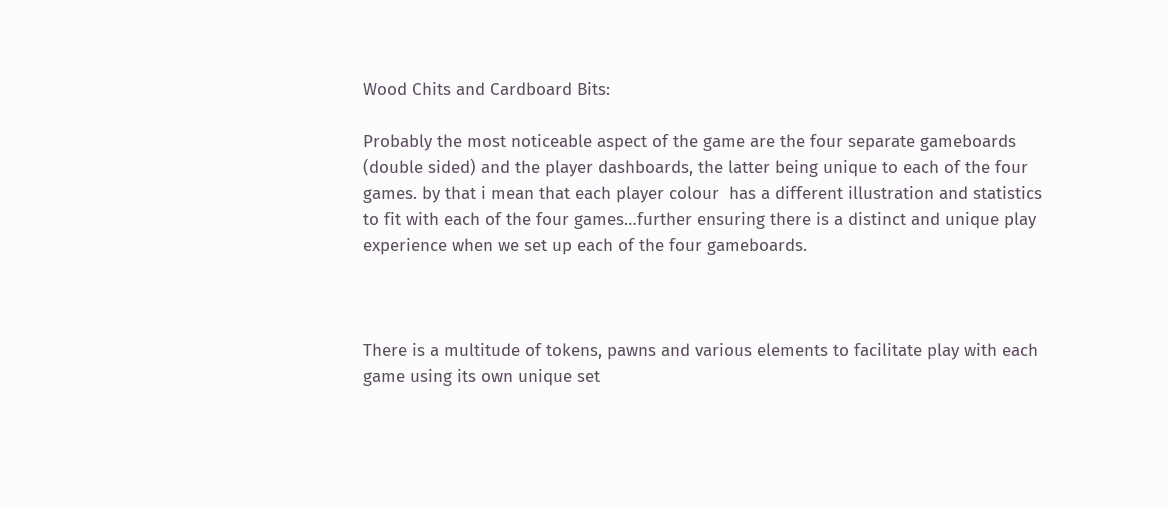Wood Chits and Cardboard Bits:

Probably the most noticeable aspect of the game are the four separate gameboards (double sided) and the player dashboards, the latter being unique to each of the four games. by that i mean that each player colour  has a different illustration and statistics to fit with each of the four games…further ensuring there is a distinct and unique play experience when we set up each of the four gameboards.



There is a multitude of tokens, pawns and various elements to facilitate play with each game using its own unique set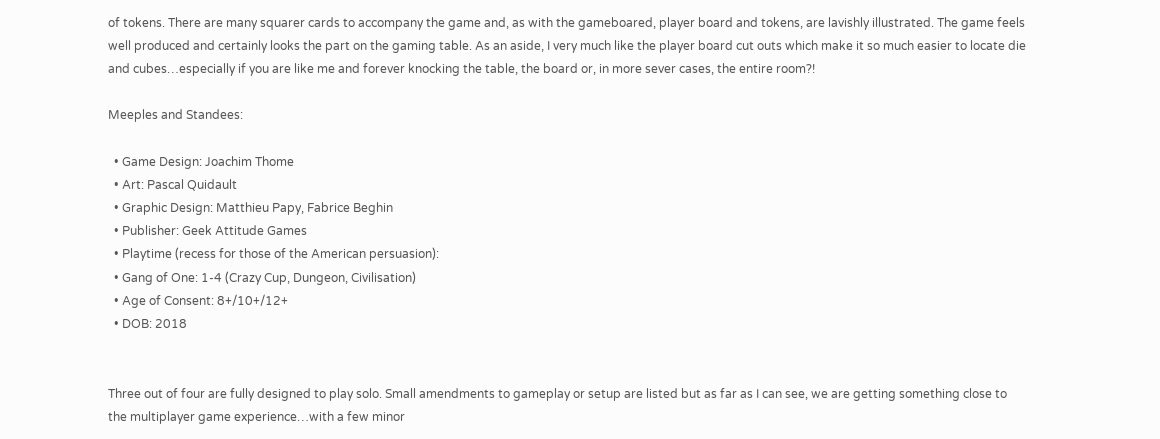of tokens. There are many squarer cards to accompany the game and, as with the gameboared, player board and tokens, are lavishly illustrated. The game feels well produced and certainly looks the part on the gaming table. As an aside, I very much like the player board cut outs which make it so much easier to locate die and cubes…especially if you are like me and forever knocking the table, the board or, in more sever cases, the entire room?!

Meeples and Standees:

  • Game Design: Joachim Thome
  • Art: Pascal Quidault
  • Graphic Design: Matthieu Papy, Fabrice Beghin
  • Publisher: Geek Attitude Games
  • Playtime (recess for those of the American persuasion):
  • Gang of One: 1-4 (Crazy Cup, Dungeon, Civilisation)
  • Age of Consent: 8+/10+/12+
  • DOB: 2018


Three out of four are fully designed to play solo. Small amendments to gameplay or setup are listed but as far as I can see, we are getting something close to the multiplayer game experience…with a few minor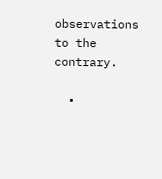observations to the contrary.

  •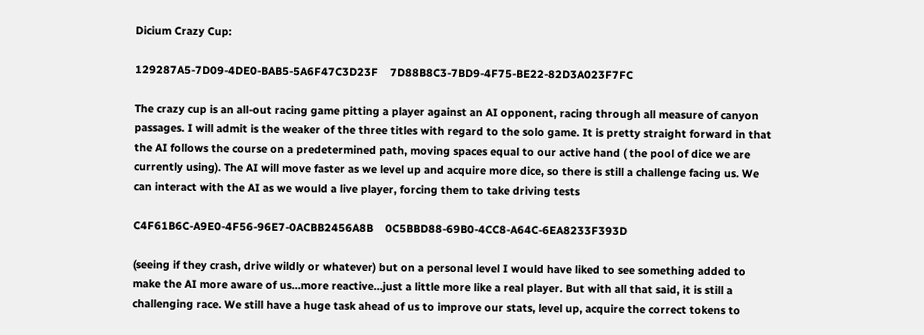Dicium Crazy Cup:

129287A5-7D09-4DE0-BAB5-5A6F47C3D23F    7D88B8C3-7BD9-4F75-BE22-82D3A023F7FC

The crazy cup is an all-out racing game pitting a player against an AI opponent, racing through all measure of canyon passages. I will admit is the weaker of the three titles with regard to the solo game. It is pretty straight forward in that the AI follows the course on a predetermined path, moving spaces equal to our active hand ( the pool of dice we are currently using). The AI will move faster as we level up and acquire more dice, so there is still a challenge facing us. We can interact with the AI as we would a live player, forcing them to take driving tests

C4F61B6C-A9E0-4F56-96E7-0ACBB2456A8B    0C5BBD88-69B0-4CC8-A64C-6EA8233F393D

(seeing if they crash, drive wildly or whatever) but on a personal level I would have liked to see something added to make the AI more aware of us…more reactive…just a little more like a real player. But with all that said, it is still a challenging race. We still have a huge task ahead of us to improve our stats, level up, acquire the correct tokens to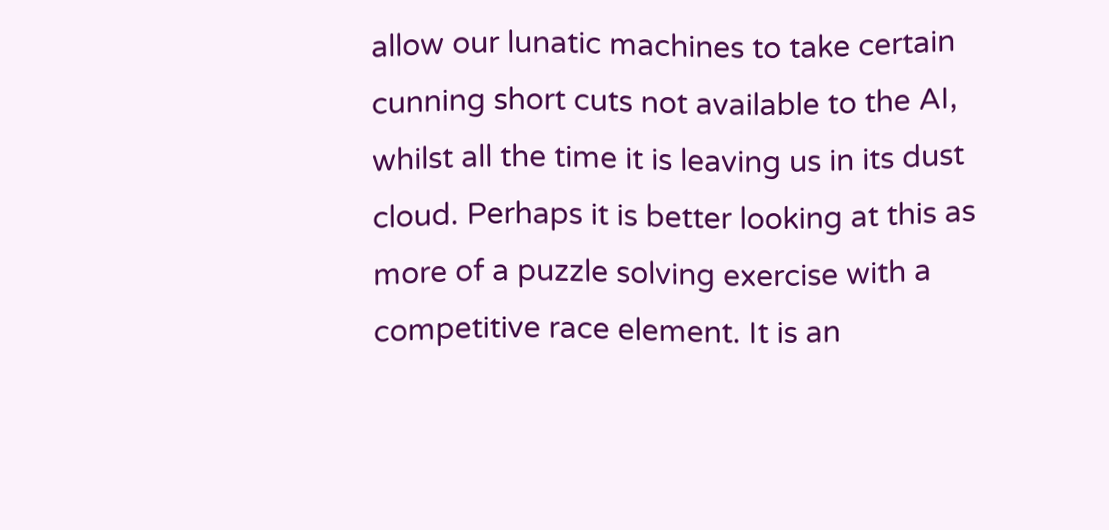allow our lunatic machines to take certain cunning short cuts not available to the AI, whilst all the time it is leaving us in its dust cloud. Perhaps it is better looking at this as more of a puzzle solving exercise with a competitive race element. It is an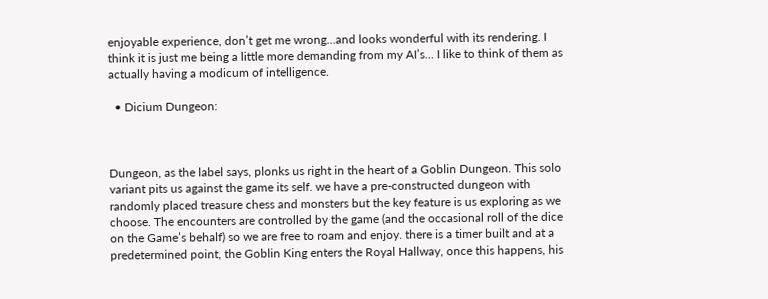enjoyable experience, don’t get me wrong…and looks wonderful with its rendering. I think it is just me being a little more demanding from my AI’s… I like to think of them as actually having a modicum of intelligence.

  • Dicium Dungeon:



Dungeon, as the label says, plonks us right in the heart of a Goblin Dungeon. This solo variant pits us against the game its self. we have a pre-constructed dungeon with randomly placed treasure chess and monsters but the key feature is us exploring as we choose. The encounters are controlled by the game (and the occasional roll of the dice on the Game’s behalf) so we are free to roam and enjoy. there is a timer built and at a predetermined point, the Goblin King enters the Royal Hallway, once this happens, his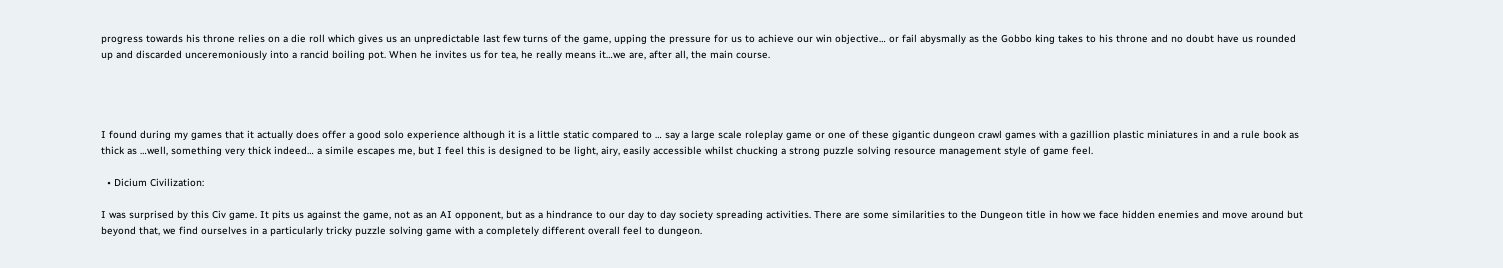progress towards his throne relies on a die roll which gives us an unpredictable last few turns of the game, upping the pressure for us to achieve our win objective… or fail abysmally as the Gobbo king takes to his throne and no doubt have us rounded up and discarded unceremoniously into a rancid boiling pot. When he invites us for tea, he really means it…we are, after all, the main course.




I found during my games that it actually does offer a good solo experience although it is a little static compared to … say a large scale roleplay game or one of these gigantic dungeon crawl games with a gazillion plastic miniatures in and a rule book as thick as …well, something very thick indeed… a simile escapes me, but I feel this is designed to be light, airy, easily accessible whilst chucking a strong puzzle solving resource management style of game feel.

  • Dicium Civilization:

I was surprised by this Civ game. It pits us against the game, not as an AI opponent, but as a hindrance to our day to day society spreading activities. There are some similarities to the Dungeon title in how we face hidden enemies and move around but beyond that, we find ourselves in a particularly tricky puzzle solving game with a completely different overall feel to dungeon.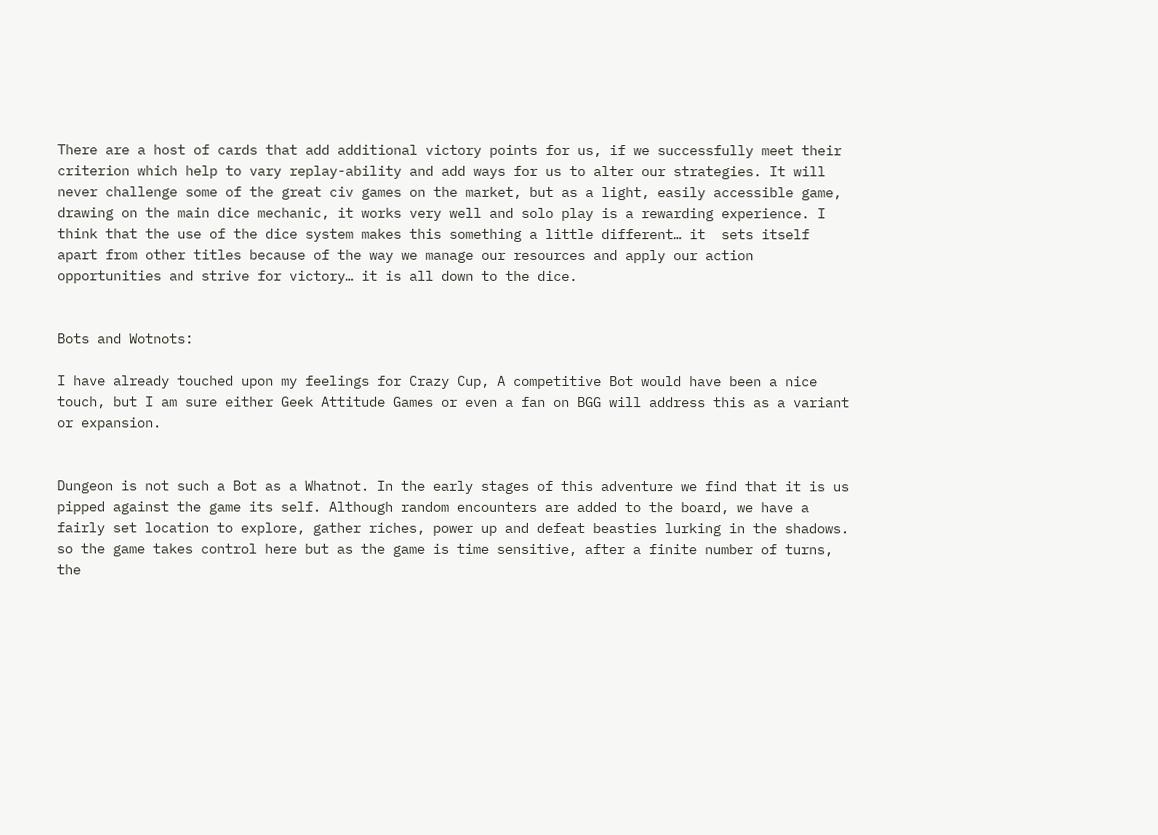There are a host of cards that add additional victory points for us, if we successfully meet their criterion which help to vary replay-ability and add ways for us to alter our strategies. It will never challenge some of the great civ games on the market, but as a light, easily accessible game, drawing on the main dice mechanic, it works very well and solo play is a rewarding experience. I think that the use of the dice system makes this something a little different… it  sets itself  apart from other titles because of the way we manage our resources and apply our action opportunities and strive for victory… it is all down to the dice.


Bots and Wotnots:

I have already touched upon my feelings for Crazy Cup, A competitive Bot would have been a nice touch, but I am sure either Geek Attitude Games or even a fan on BGG will address this as a variant or expansion.


Dungeon is not such a Bot as a Whatnot. In the early stages of this adventure we find that it is us pipped against the game its self. Although random encounters are added to the board, we have a fairly set location to explore, gather riches, power up and defeat beasties lurking in the shadows. so the game takes control here but as the game is time sensitive, after a finite number of turns, the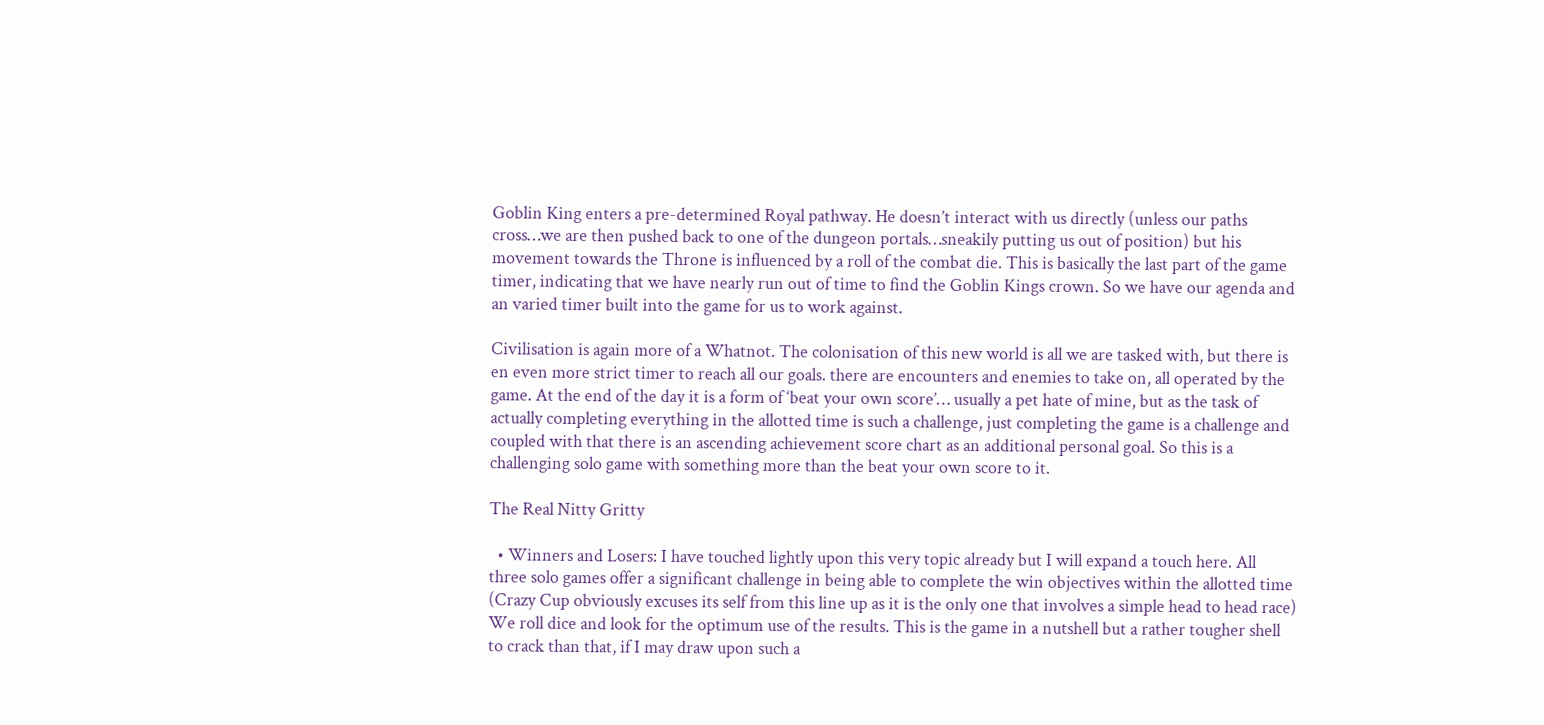Goblin King enters a pre-determined Royal pathway. He doesn’t interact with us directly (unless our paths cross…we are then pushed back to one of the dungeon portals…sneakily putting us out of position) but his movement towards the Throne is influenced by a roll of the combat die. This is basically the last part of the game timer, indicating that we have nearly run out of time to find the Goblin Kings crown. So we have our agenda and an varied timer built into the game for us to work against.

Civilisation is again more of a Whatnot. The colonisation of this new world is all we are tasked with, but there is en even more strict timer to reach all our goals. there are encounters and enemies to take on, all operated by the game. At the end of the day it is a form of ‘beat your own score’… usually a pet hate of mine, but as the task of actually completing everything in the allotted time is such a challenge, just completing the game is a challenge and coupled with that there is an ascending achievement score chart as an additional personal goal. So this is a challenging solo game with something more than the beat your own score to it.

The Real Nitty Gritty

  • Winners and Losers: I have touched lightly upon this very topic already but I will expand a touch here. All three solo games offer a significant challenge in being able to complete the win objectives within the allotted time (Crazy Cup obviously excuses its self from this line up as it is the only one that involves a simple head to head race) We roll dice and look for the optimum use of the results. This is the game in a nutshell but a rather tougher shell to crack than that, if I may draw upon such a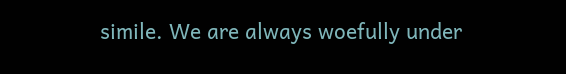simile. We are always woefully under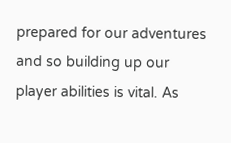prepared for our adventures and so building up our player abilities is vital. As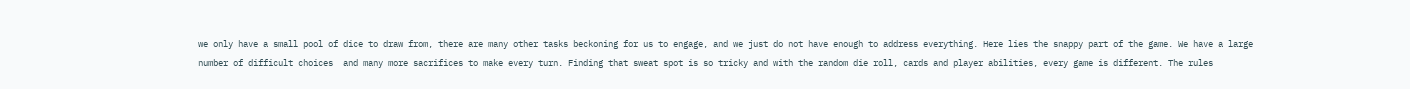we only have a small pool of dice to draw from, there are many other tasks beckoning for us to engage, and we just do not have enough to address everything. Here lies the snappy part of the game. We have a large number of difficult choices  and many more sacrifices to make every turn. Finding that sweat spot is so tricky and with the random die roll, cards and player abilities, every game is different. The rules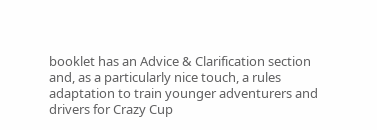booklet has an Advice & Clarification section and, as a particularly nice touch, a rules adaptation to train younger adventurers and drivers for Crazy Cup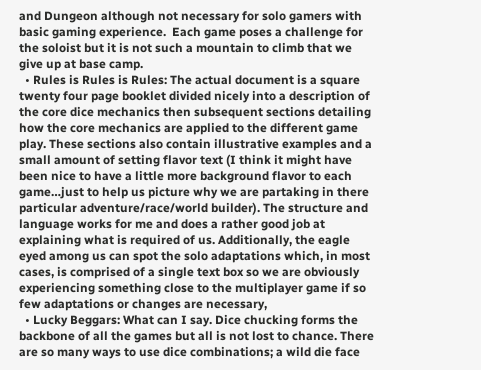and Dungeon although not necessary for solo gamers with basic gaming experience.  Each game poses a challenge for the soloist but it is not such a mountain to climb that we give up at base camp.
  • Rules is Rules is Rules: The actual document is a square twenty four page booklet divided nicely into a description of the core dice mechanics then subsequent sections detailing how the core mechanics are applied to the different game play. These sections also contain illustrative examples and a small amount of setting flavor text (I think it might have been nice to have a little more background flavor to each game…just to help us picture why we are partaking in there particular adventure/race/world builder). The structure and language works for me and does a rather good job at explaining what is required of us. Additionally, the eagle eyed among us can spot the solo adaptations which, in most cases, is comprised of a single text box so we are obviously experiencing something close to the multiplayer game if so few adaptations or changes are necessary,
  • Lucky Beggars: What can I say. Dice chucking forms the backbone of all the games but all is not lost to chance. There are so many ways to use dice combinations; a wild die face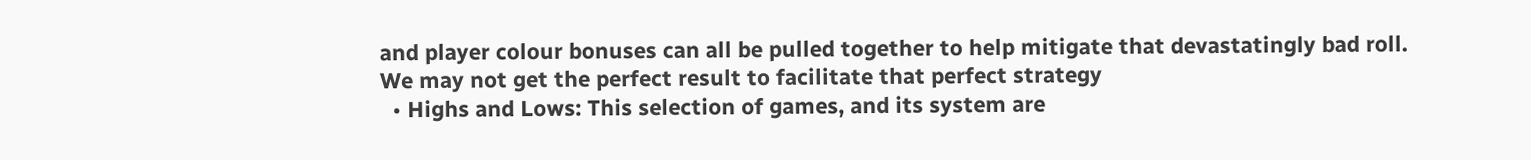and player colour bonuses can all be pulled together to help mitigate that devastatingly bad roll. We may not get the perfect result to facilitate that perfect strategy
  • Highs and Lows: This selection of games, and its system are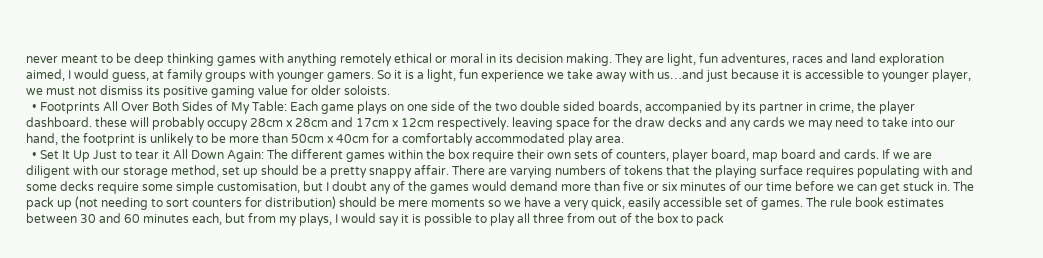never meant to be deep thinking games with anything remotely ethical or moral in its decision making. They are light, fun adventures, races and land exploration aimed, I would guess, at family groups with younger gamers. So it is a light, fun experience we take away with us…and just because it is accessible to younger player, we must not dismiss its positive gaming value for older soloists.
  • Footprints All Over Both Sides of My Table: Each game plays on one side of the two double sided boards, accompanied by its partner in crime, the player dashboard. these will probably occupy 28cm x 28cm and 17cm x 12cm respectively. leaving space for the draw decks and any cards we may need to take into our hand, the footprint is unlikely to be more than 50cm x 40cm for a comfortably accommodated play area.
  • Set It Up Just to tear it All Down Again: The different games within the box require their own sets of counters, player board, map board and cards. If we are diligent with our storage method, set up should be a pretty snappy affair. There are varying numbers of tokens that the playing surface requires populating with and some decks require some simple customisation, but I doubt any of the games would demand more than five or six minutes of our time before we can get stuck in. The pack up (not needing to sort counters for distribution) should be mere moments so we have a very quick, easily accessible set of games. The rule book estimates between 30 and 60 minutes each, but from my plays, I would say it is possible to play all three from out of the box to pack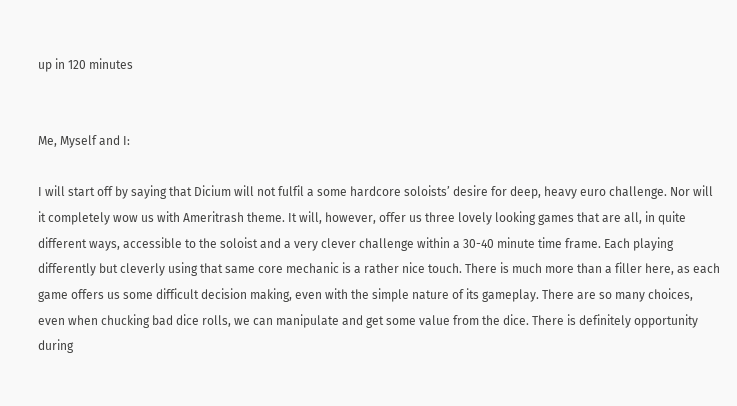up in 120 minutes


Me, Myself and I:

I will start off by saying that Dicium will not fulfil a some hardcore soloists’ desire for deep, heavy euro challenge. Nor will it completely wow us with Ameritrash theme. It will, however, offer us three lovely looking games that are all, in quite different ways, accessible to the soloist and a very clever challenge within a 30-40 minute time frame. Each playing differently but cleverly using that same core mechanic is a rather nice touch. There is much more than a filler here, as each game offers us some difficult decision making, even with the simple nature of its gameplay. There are so many choices, even when chucking bad dice rolls, we can manipulate and get some value from the dice. There is definitely opportunity during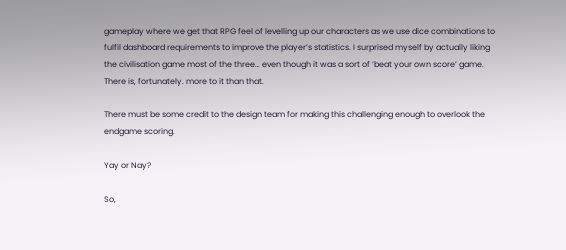gameplay where we get that RPG feel of levelling up our characters as we use dice combinations to fulfil dashboard requirements to improve the player’s statistics. I surprised myself by actually liking the civilisation game most of the three… even though it was a sort of ‘beat your own score’ game. There is, fortunately. more to it than that.

There must be some credit to the design team for making this challenging enough to overlook the endgame scoring.

Yay or Nay?

So,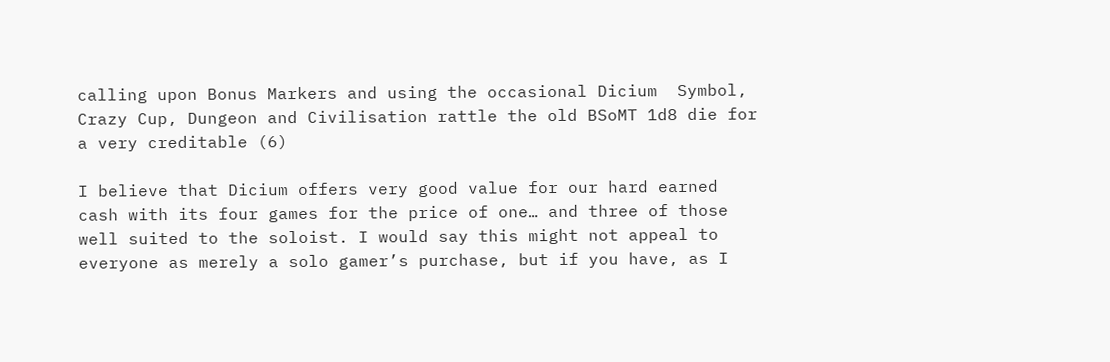calling upon Bonus Markers and using the occasional Dicium  Symbol, Crazy Cup, Dungeon and Civilisation rattle the old BSoMT 1d8 die for a very creditable (6)

I believe that Dicium offers very good value for our hard earned cash with its four games for the price of one… and three of those well suited to the soloist. I would say this might not appeal to everyone as merely a solo gamer’s purchase, but if you have, as I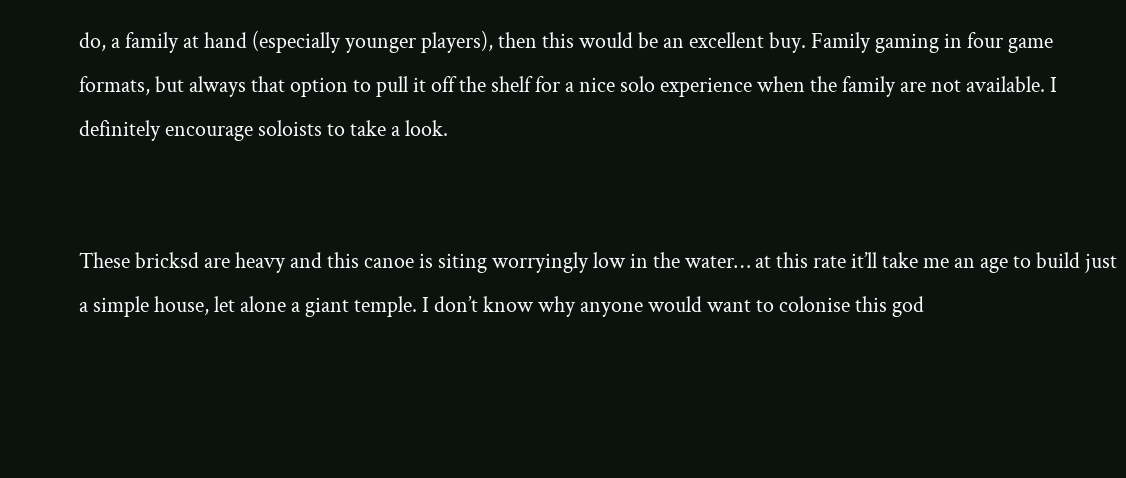do, a family at hand (especially younger players), then this would be an excellent buy. Family gaming in four game formats, but always that option to pull it off the shelf for a nice solo experience when the family are not available. I definitely encourage soloists to take a look.


These bricksd are heavy and this canoe is siting worryingly low in the water… at this rate it’ll take me an age to build just a simple house, let alone a giant temple. I don’t know why anyone would want to colonise this god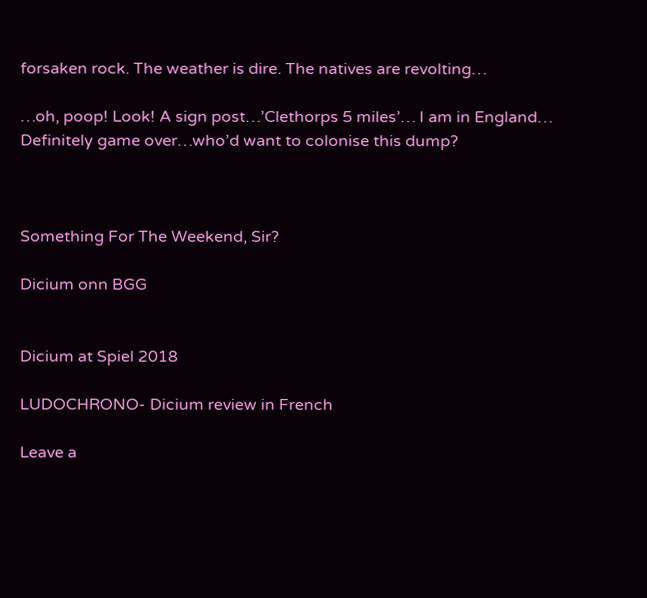forsaken rock. The weather is dire. The natives are revolting…

…oh, poop! Look! A sign post…’Clethorps 5 miles’… I am in England… Definitely game over…who’d want to colonise this dump?



Something For The Weekend, Sir?

Dicium onn BGG


Dicium at Spiel 2018

LUDOCHRONO- Dicium review in French

Leave a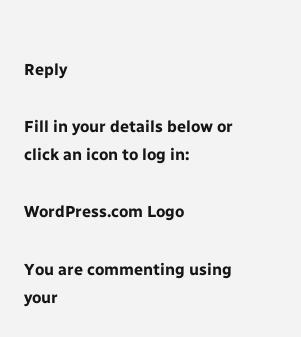Reply

Fill in your details below or click an icon to log in:

WordPress.com Logo

You are commenting using your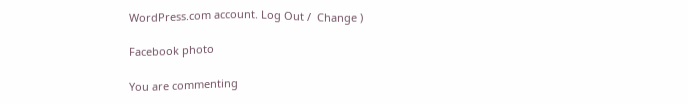WordPress.com account. Log Out /  Change )

Facebook photo

You are commenting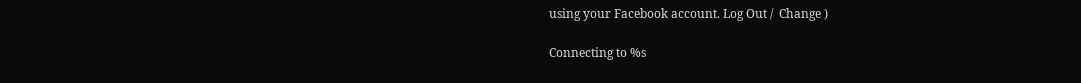using your Facebook account. Log Out /  Change )

Connecting to %s